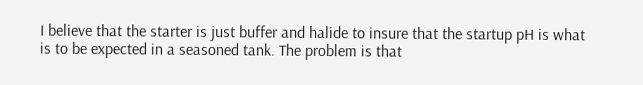I believe that the starter is just buffer and halide to insure that the startup pH is what is to be expected in a seasoned tank. The problem is that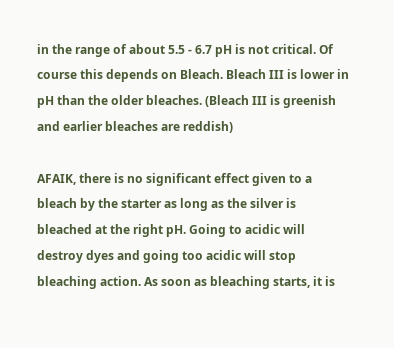in the range of about 5.5 - 6.7 pH is not critical. Of course this depends on Bleach. Bleach III is lower in pH than the older bleaches. (Bleach III is greenish and earlier bleaches are reddish)

AFAIK, there is no significant effect given to a bleach by the starter as long as the silver is bleached at the right pH. Going to acidic will destroy dyes and going too acidic will stop bleaching action. As soon as bleaching starts, it is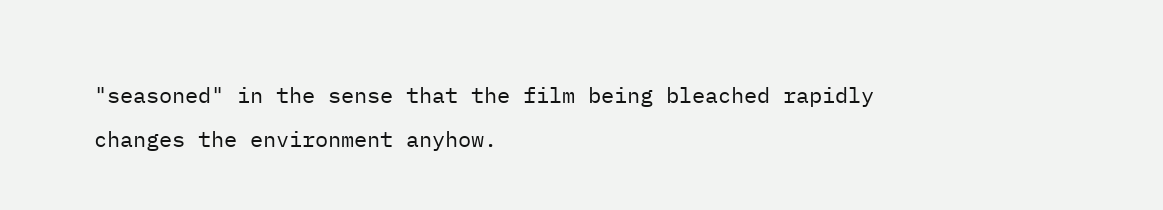"seasoned" in the sense that the film being bleached rapidly changes the environment anyhow.